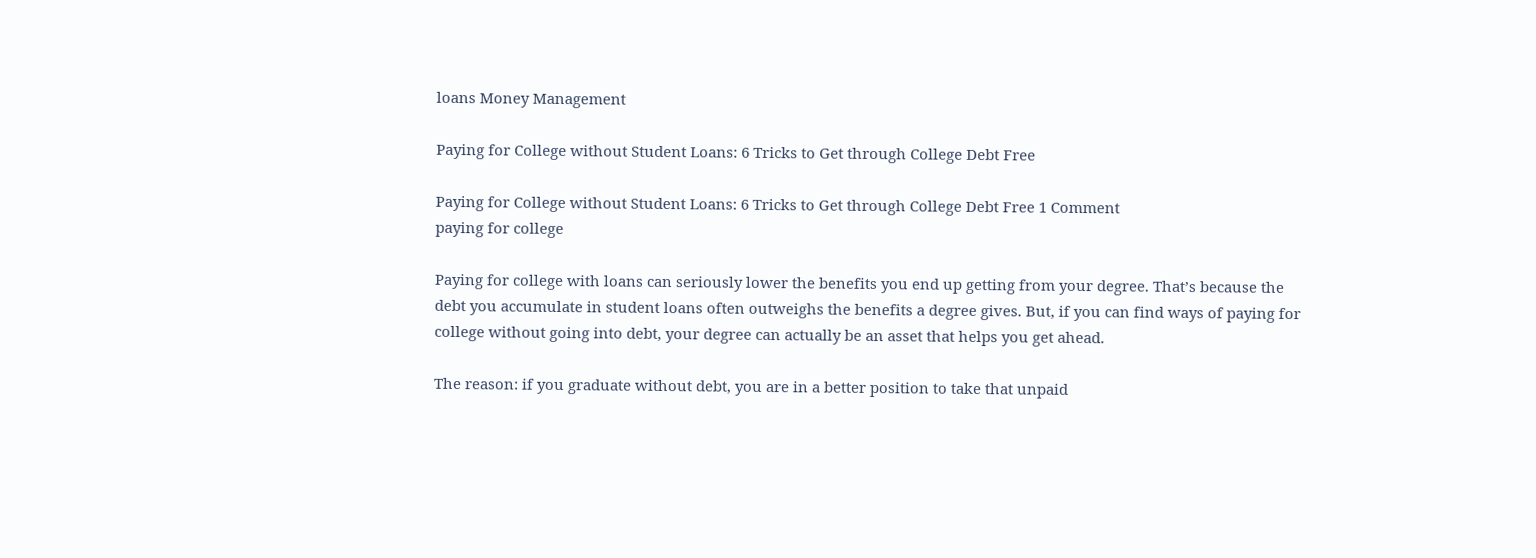loans Money Management

Paying for College without Student Loans: 6 Tricks to Get through College Debt Free

Paying for College without Student Loans: 6 Tricks to Get through College Debt Free 1 Comment
paying for college

Paying for college with loans can seriously lower the benefits you end up getting from your degree. That’s because the debt you accumulate in student loans often outweighs the benefits a degree gives. But, if you can find ways of paying for college without going into debt, your degree can actually be an asset that helps you get ahead.

The reason: if you graduate without debt, you are in a better position to take that unpaid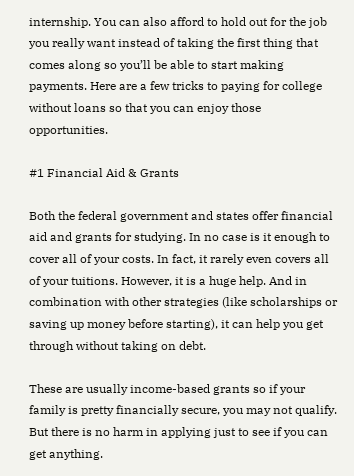internship. You can also afford to hold out for the job you really want instead of taking the first thing that comes along so you’ll be able to start making payments. Here are a few tricks to paying for college without loans so that you can enjoy those opportunities.

#1 Financial Aid & Grants

Both the federal government and states offer financial aid and grants for studying. In no case is it enough to cover all of your costs. In fact, it rarely even covers all of your tuitions. However, it is a huge help. And in combination with other strategies (like scholarships or saving up money before starting), it can help you get through without taking on debt.

These are usually income-based grants so if your family is pretty financially secure, you may not qualify. But there is no harm in applying just to see if you can get anything.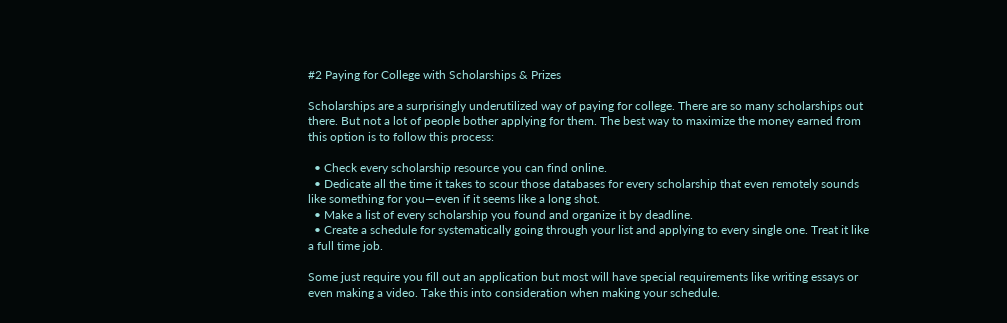#2 Paying for College with Scholarships & Prizes

Scholarships are a surprisingly underutilized way of paying for college. There are so many scholarships out there. But not a lot of people bother applying for them. The best way to maximize the money earned from this option is to follow this process:

  • Check every scholarship resource you can find online.
  • Dedicate all the time it takes to scour those databases for every scholarship that even remotely sounds like something for you—even if it seems like a long shot.
  • Make a list of every scholarship you found and organize it by deadline.
  • Create a schedule for systematically going through your list and applying to every single one. Treat it like a full time job.

Some just require you fill out an application but most will have special requirements like writing essays or even making a video. Take this into consideration when making your schedule.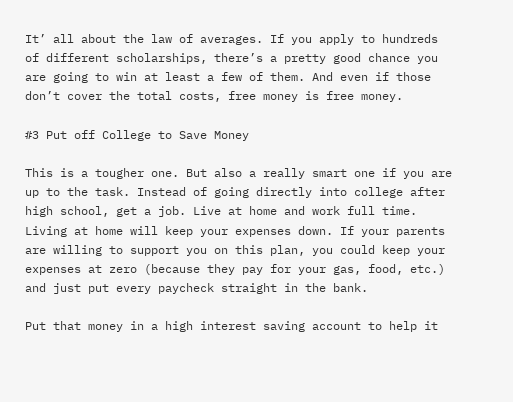It’ all about the law of averages. If you apply to hundreds of different scholarships, there’s a pretty good chance you are going to win at least a few of them. And even if those don’t cover the total costs, free money is free money.

#3 Put off College to Save Money

This is a tougher one. But also a really smart one if you are up to the task. Instead of going directly into college after high school, get a job. Live at home and work full time. Living at home will keep your expenses down. If your parents are willing to support you on this plan, you could keep your expenses at zero (because they pay for your gas, food, etc.) and just put every paycheck straight in the bank.

Put that money in a high interest saving account to help it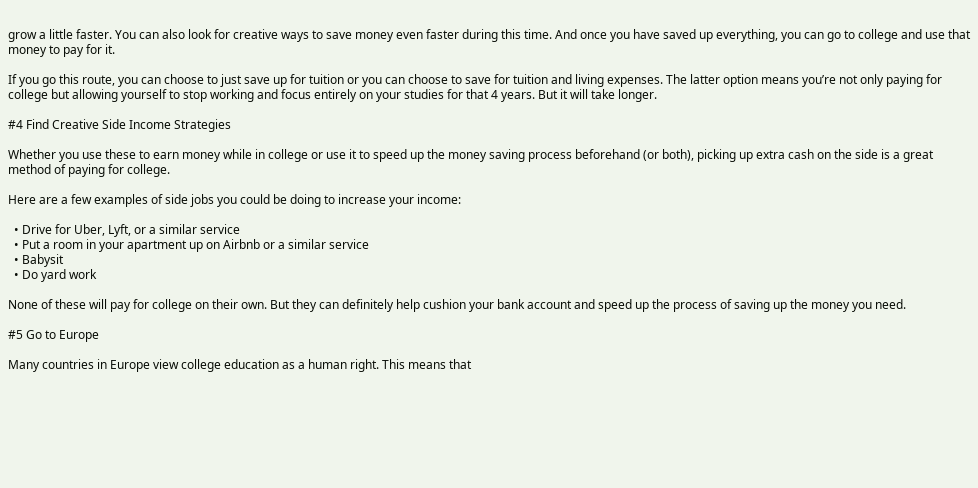grow a little faster. You can also look for creative ways to save money even faster during this time. And once you have saved up everything, you can go to college and use that money to pay for it.

If you go this route, you can choose to just save up for tuition or you can choose to save for tuition and living expenses. The latter option means you’re not only paying for college but allowing yourself to stop working and focus entirely on your studies for that 4 years. But it will take longer.

#4 Find Creative Side Income Strategies

Whether you use these to earn money while in college or use it to speed up the money saving process beforehand (or both), picking up extra cash on the side is a great method of paying for college.

Here are a few examples of side jobs you could be doing to increase your income:

  • Drive for Uber, Lyft, or a similar service
  • Put a room in your apartment up on Airbnb or a similar service
  • Babysit
  • Do yard work

None of these will pay for college on their own. But they can definitely help cushion your bank account and speed up the process of saving up the money you need.

#5 Go to Europe

Many countries in Europe view college education as a human right. This means that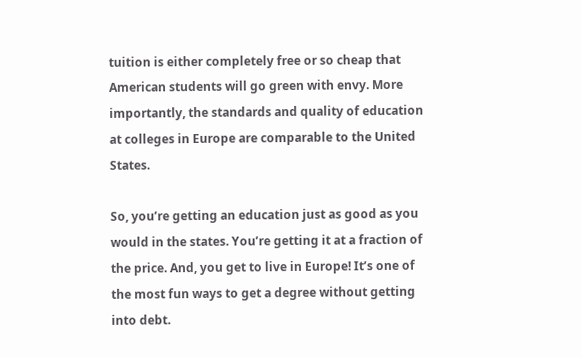tuition is either completely free or so cheap that American students will go green with envy. More importantly, the standards and quality of education at colleges in Europe are comparable to the United States.

So, you’re getting an education just as good as you would in the states. You’re getting it at a fraction of the price. And, you get to live in Europe! It’s one of the most fun ways to get a degree without getting into debt.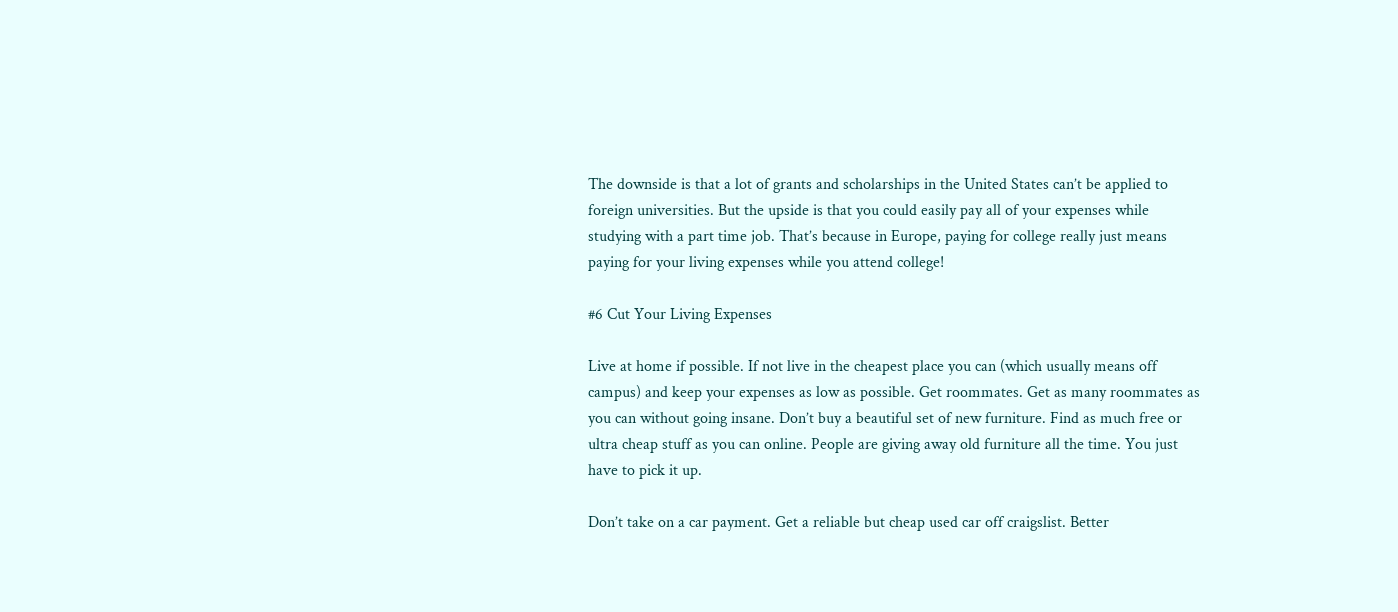The downside is that a lot of grants and scholarships in the United States can’t be applied to foreign universities. But the upside is that you could easily pay all of your expenses while studying with a part time job. That’s because in Europe, paying for college really just means paying for your living expenses while you attend college!

#6 Cut Your Living Expenses

Live at home if possible. If not live in the cheapest place you can (which usually means off campus) and keep your expenses as low as possible. Get roommates. Get as many roommates as you can without going insane. Don’t buy a beautiful set of new furniture. Find as much free or ultra cheap stuff as you can online. People are giving away old furniture all the time. You just have to pick it up.

Don’t take on a car payment. Get a reliable but cheap used car off craigslist. Better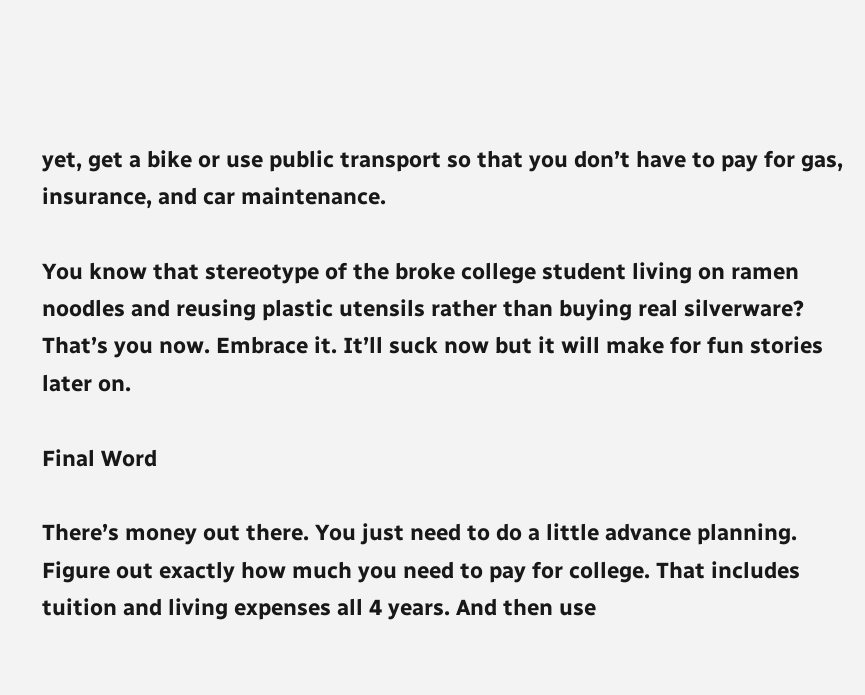yet, get a bike or use public transport so that you don’t have to pay for gas, insurance, and car maintenance.

You know that stereotype of the broke college student living on ramen noodles and reusing plastic utensils rather than buying real silverware? That’s you now. Embrace it. It’ll suck now but it will make for fun stories later on.

Final Word

There’s money out there. You just need to do a little advance planning. Figure out exactly how much you need to pay for college. That includes tuition and living expenses all 4 years. And then use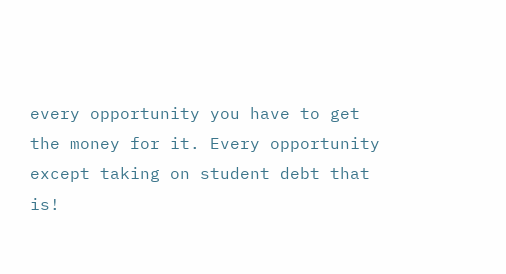every opportunity you have to get the money for it. Every opportunity except taking on student debt that is!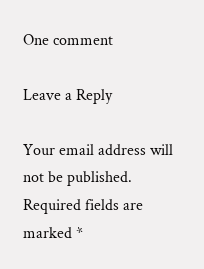One comment

Leave a Reply

Your email address will not be published. Required fields are marked *